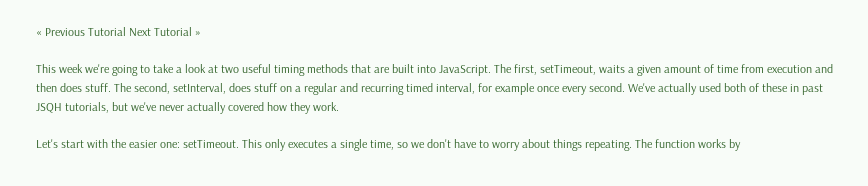« Previous Tutorial Next Tutorial »

This week we're going to take a look at two useful timing methods that are built into JavaScript. The first, setTimeout, waits a given amount of time from execution and then does stuff. The second, setInterval, does stuff on a regular and recurring timed interval, for example once every second. We've actually used both of these in past JSQH tutorials, but we've never actually covered how they work.

Let's start with the easier one: setTimeout. This only executes a single time, so we don't have to worry about things repeating. The function works by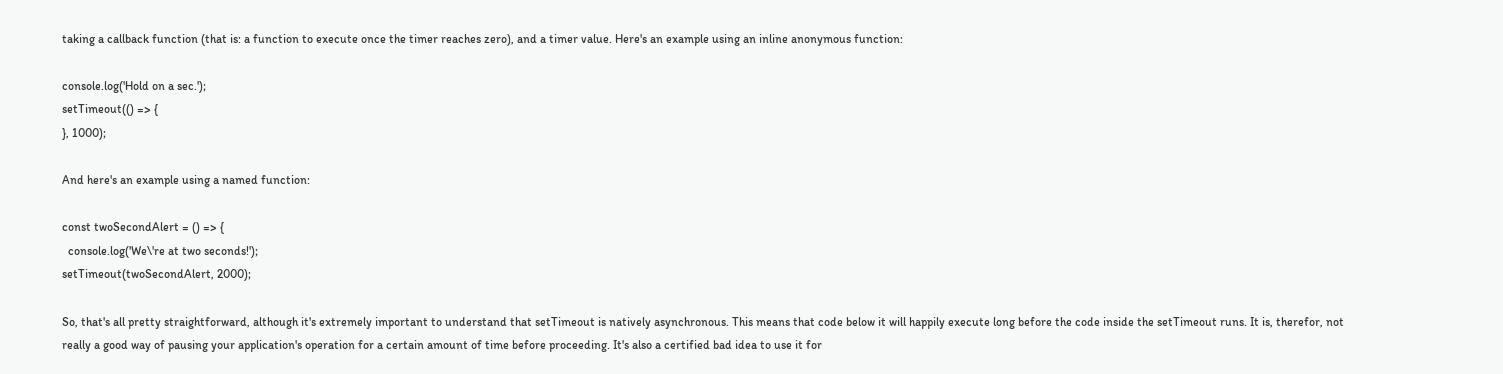taking a callback function (that is: a function to execute once the timer reaches zero), and a timer value. Here's an example using an inline anonymous function:

console.log('Hold on a sec.');
setTimeout(() => {
}, 1000);

And here's an example using a named function:

const twoSecondAlert = () => {
  console.log('We\'re at two seconds!');
setTimeout(twoSecondAlert, 2000);

So, that's all pretty straightforward, although it's extremely important to understand that setTimeout is natively asynchronous. This means that code below it will happily execute long before the code inside the setTimeout runs. It is, therefor, not really a good way of pausing your application's operation for a certain amount of time before proceeding. It's also a certified bad idea to use it for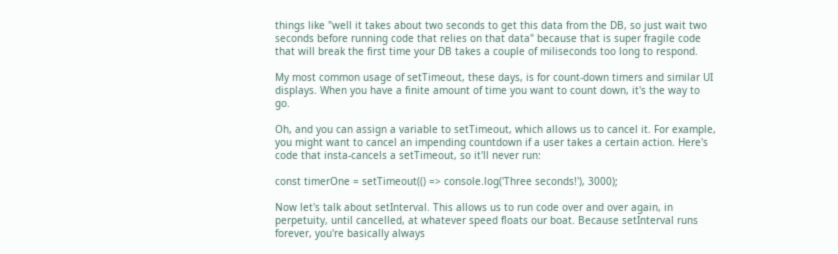things like "well it takes about two seconds to get this data from the DB, so just wait two seconds before running code that relies on that data" because that is super fragile code that will break the first time your DB takes a couple of miliseconds too long to respond.

My most common usage of setTimeout, these days, is for count-down timers and similar UI displays. When you have a finite amount of time you want to count down, it's the way to go.

Oh, and you can assign a variable to setTimeout, which allows us to cancel it. For example, you might want to cancel an impending countdown if a user takes a certain action. Here's code that insta-cancels a setTimeout, so it'll never run:

const timerOne = setTimeout(() => console.log('Three seconds!'), 3000);

Now let's talk about setInterval. This allows us to run code over and over again, in perpetuity, until cancelled, at whatever speed floats our boat. Because setInterval runs forever, you're basically always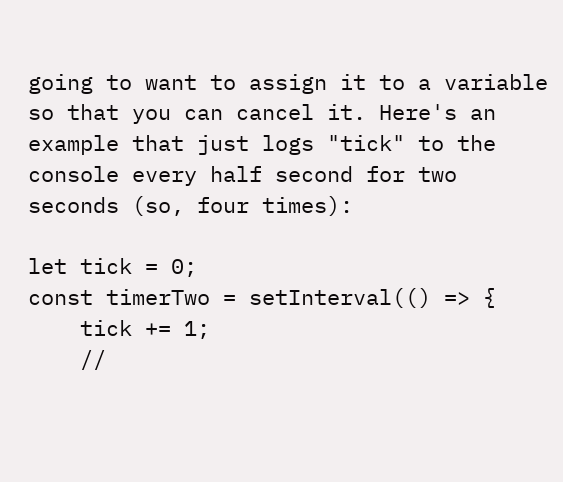going to want to assign it to a variable so that you can cancel it. Here's an example that just logs "tick" to the console every half second for two seconds (so, four times):

let tick = 0;
const timerTwo = setInterval(() => {
    tick += 1;
    //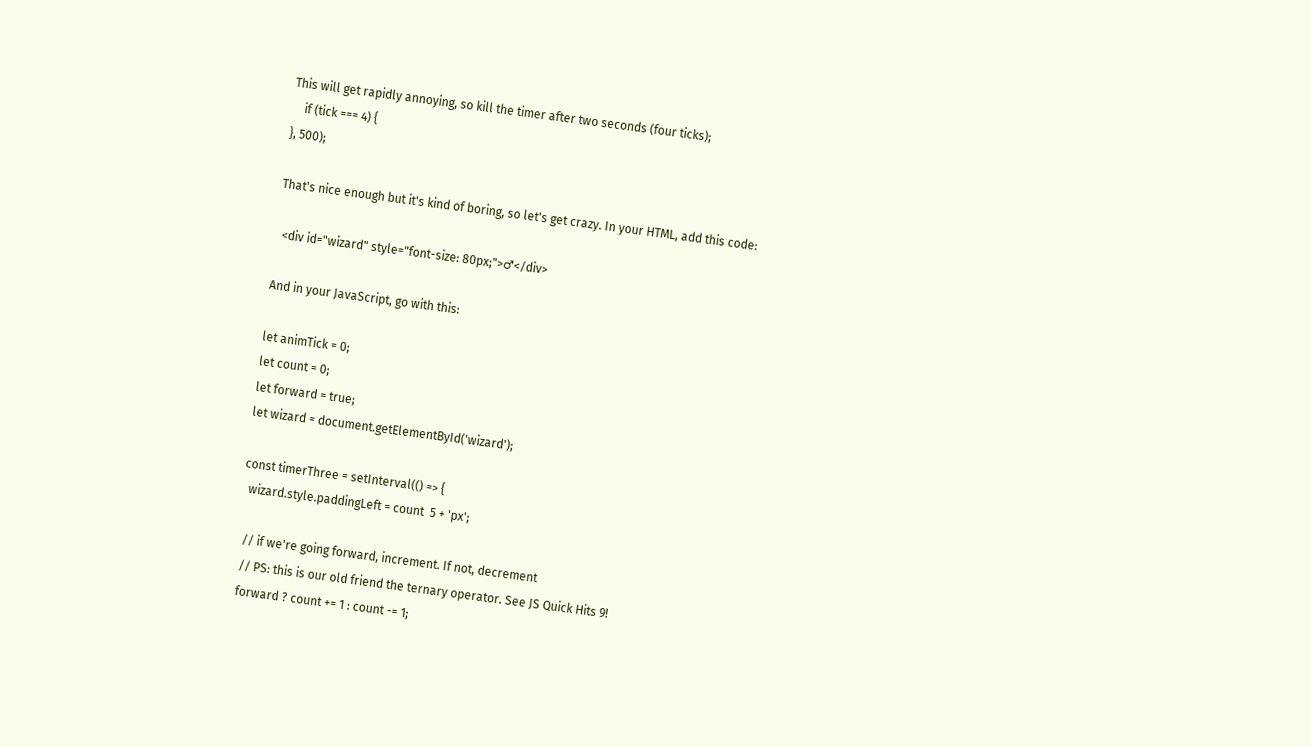This will get rapidly annoying, so kill the timer after two seconds (four ticks);
    if (tick === 4) {
}, 500);

That's nice enough but it's kind of boring, so let's get crazy. In your HTML, add this code:

  <div id="wizard" style="font-size: 80px;">♂</div>

And in your JavaScript, go with this:

let animTick = 0;
let count = 0;
let forward = true;
let wizard = document.getElementById('wizard');

const timerThree = setInterval(() => {
  wizard.style.paddingLeft = count  5 + 'px';

  // if we're going forward, increment. If not, decrement
  // PS: this is our old friend the ternary operator. See JS Quick Hits 9!
  forward ? count += 1 : count -= 1;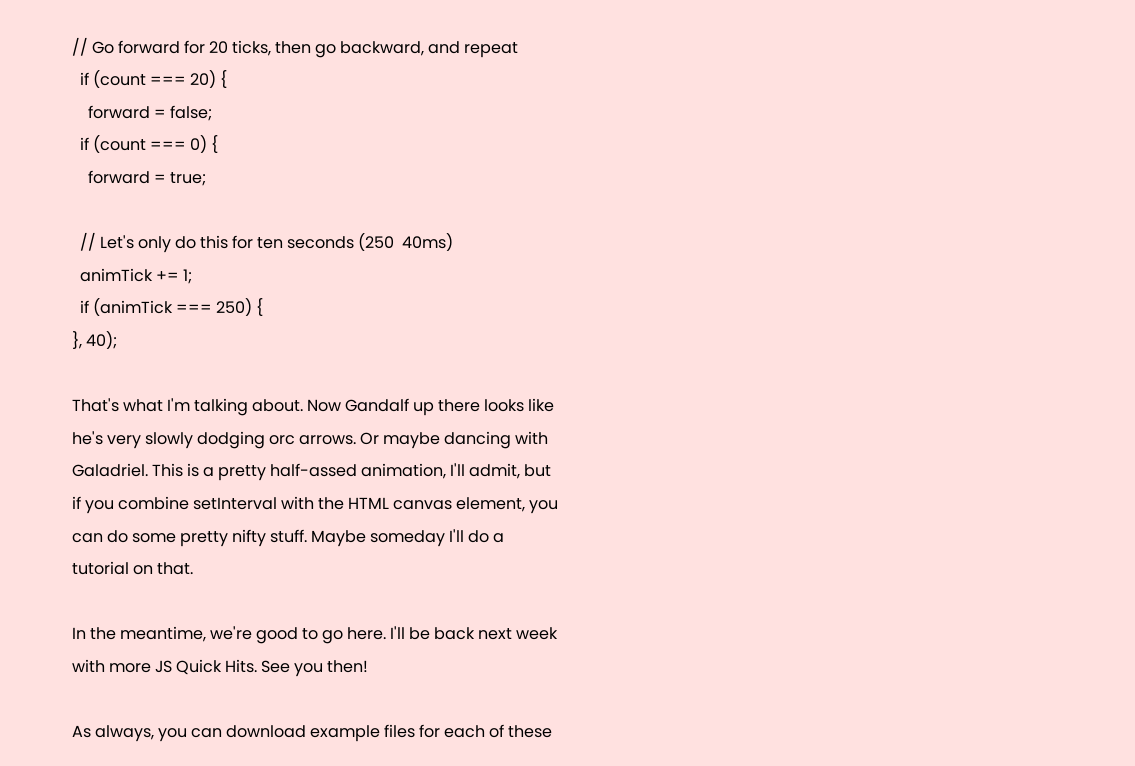// Go forward for 20 ticks, then go backward, and repeat
  if (count === 20) {
    forward = false;
  if (count === 0) {
    forward = true;

  // Let's only do this for ten seconds (250  40ms)
  animTick += 1;
  if (animTick === 250) {
}, 40);

That's what I'm talking about. Now Gandalf up there looks like he's very slowly dodging orc arrows. Or maybe dancing with Galadriel. This is a pretty half-assed animation, I'll admit, but if you combine setInterval with the HTML canvas element, you can do some pretty nifty stuff. Maybe someday I'll do a tutorial on that.

In the meantime, we're good to go here. I'll be back next week with more JS Quick Hits. See you then!

As always, you can download example files for each of these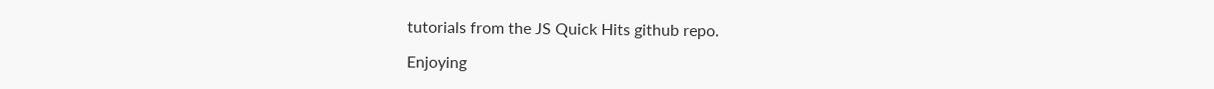tutorials from the JS Quick Hits github repo.

Enjoying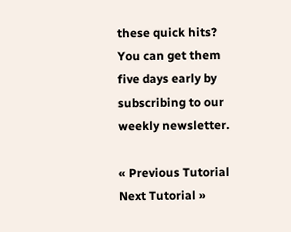these quick hits? You can get them five days early by subscribing to our weekly newsletter.

« Previous Tutorial Next Tutorial »